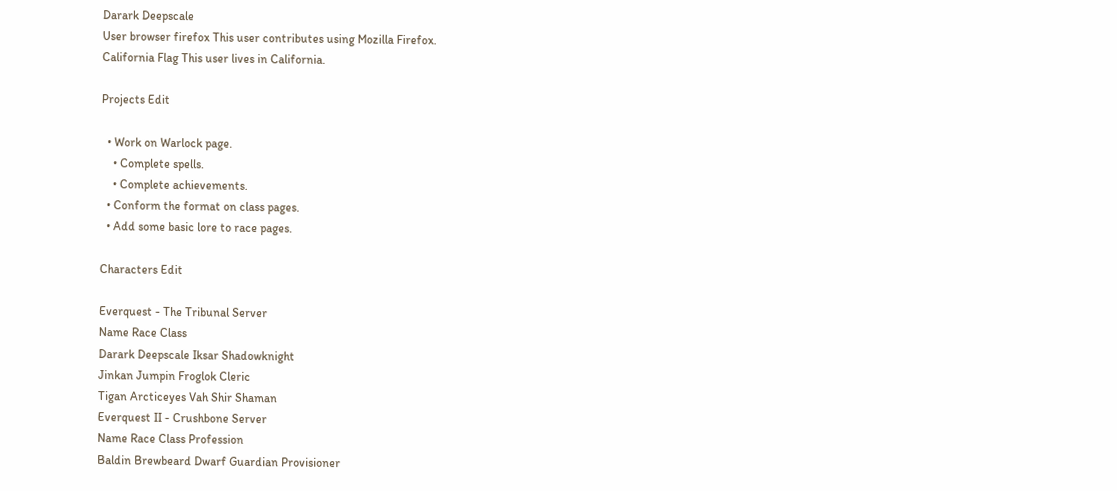Darark Deepscale
User browser firefox This user contributes using Mozilla Firefox.
California Flag This user lives in California.

Projects Edit

  • Work on Warlock page.
    • Complete spells.
    • Complete achievements.
  • Conform the format on class pages.
  • Add some basic lore to race pages.

Characters Edit

Everquest - The Tribunal Server
Name Race Class
Darark Deepscale Iksar Shadowknight
Jinkan Jumpin Froglok Cleric
Tigan Arcticeyes Vah Shir Shaman
Everquest II - Crushbone Server
Name Race Class Profession
Baldin Brewbeard Dwarf Guardian Provisioner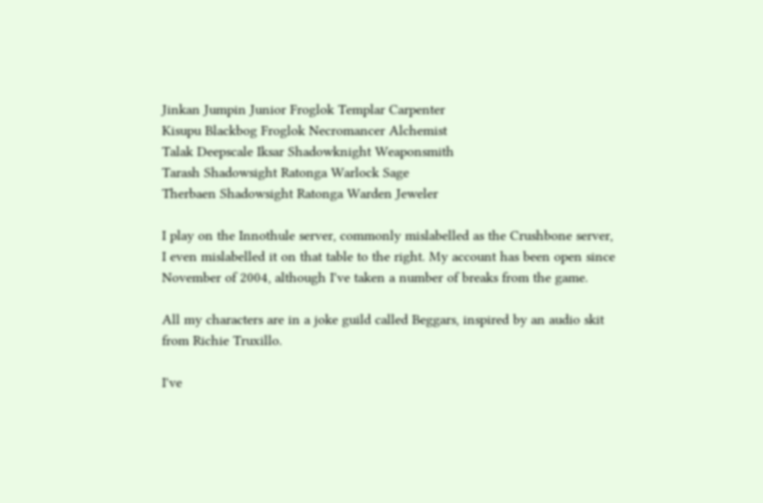Jinkan Jumpin Junior Froglok Templar Carpenter
Kisupu Blackbog Froglok Necromancer Alchemist
Talak Deepscale Iksar Shadowknight Weaponsmith
Tarash Shadowsight Ratonga Warlock Sage
Therbaen Shadowsight Ratonga Warden Jeweler

I play on the Innothule server, commonly mislabelled as the Crushbone server, I even mislabelled it on that table to the right. My account has been open since November of 2004, although I've taken a number of breaks from the game.

All my characters are in a joke guild called Beggars, inspired by an audio skit from Richie Truxillo.

I've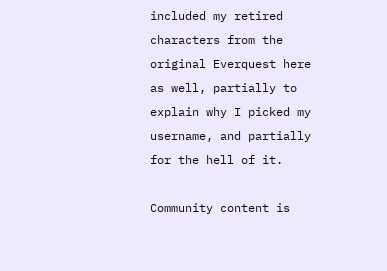included my retired characters from the original Everquest here as well, partially to explain why I picked my username, and partially for the hell of it.

Community content is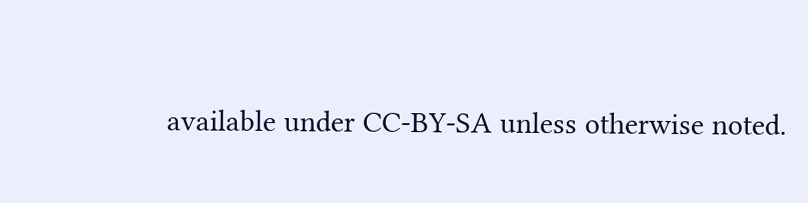available under CC-BY-SA unless otherwise noted.